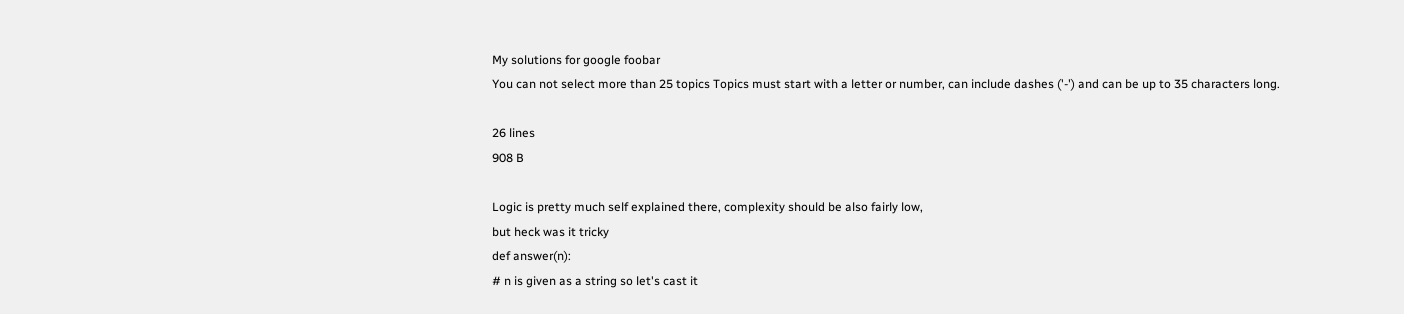My solutions for google foobar
You can not select more than 25 topics Topics must start with a letter or number, can include dashes ('-') and can be up to 35 characters long.

26 lines
908 B

Logic is pretty much self explained there, complexity should be also fairly low,
but heck was it tricky
def answer(n):
# n is given as a string so let's cast it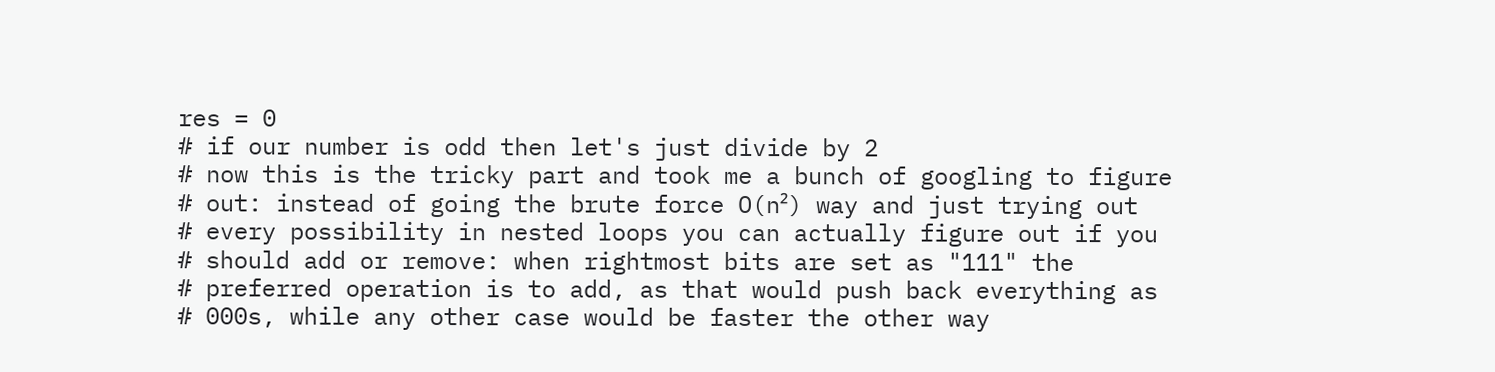res = 0
# if our number is odd then let's just divide by 2
# now this is the tricky part and took me a bunch of googling to figure
# out: instead of going the brute force O(n²) way and just trying out
# every possibility in nested loops you can actually figure out if you
# should add or remove: when rightmost bits are set as "111" the
# preferred operation is to add, as that would push back everything as
# 000s, while any other case would be faster the other way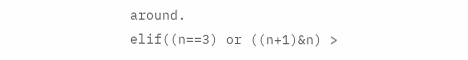around.
elif((n==3) or ((n+1)&n) >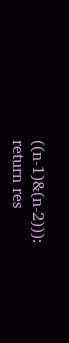((n-1)&(n-2))):
return res